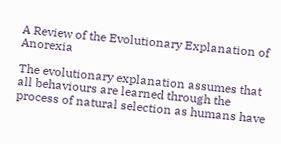A Review of the Evolutionary Explanation of Anorexia

The evolutionary explanation assumes that all behaviours are learned through the process of natural selection as humans have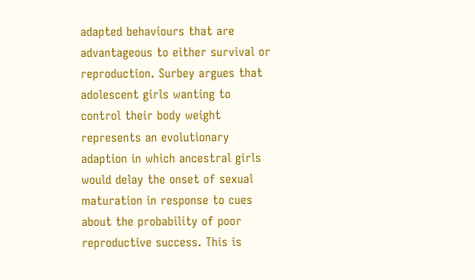adapted behaviours that are advantageous to either survival or reproduction. Surbey argues that adolescent girls wanting to control their body weight represents an evolutionary adaption in which ancestral girls would delay the onset of sexual maturation in response to cues about the probability of poor reproductive success. This is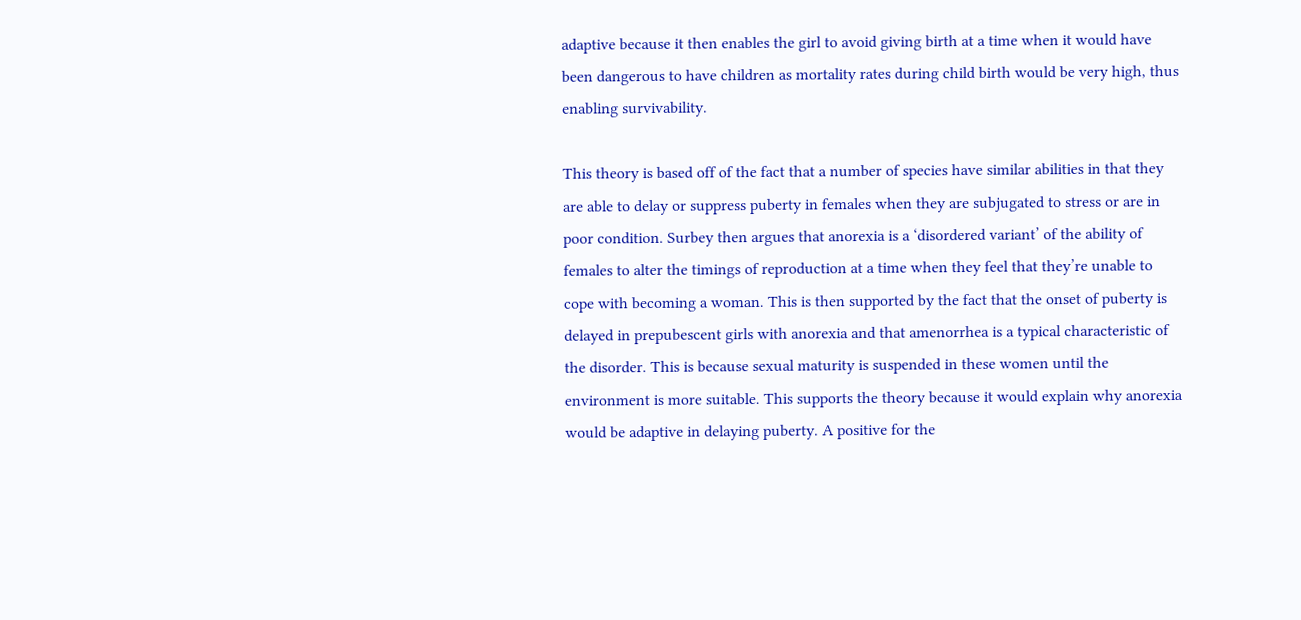adaptive because it then enables the girl to avoid giving birth at a time when it would have been dangerous to have children as mortality rates during child birth would be very high, thus enabling survivability.

This theory is based off of the fact that a number of species have similar abilities in that they are able to delay or suppress puberty in females when they are subjugated to stress or are in poor condition. Surbey then argues that anorexia is a ‘disordered variant’ of the ability of females to alter the timings of reproduction at a time when they feel that they’re unable to cope with becoming a woman. This is then supported by the fact that the onset of puberty is delayed in prepubescent girls with anorexia and that amenorrhea is a typical characteristic of the disorder. This is because sexual maturity is suspended in these women until the environment is more suitable. This supports the theory because it would explain why anorexia would be adaptive in delaying puberty. A positive for the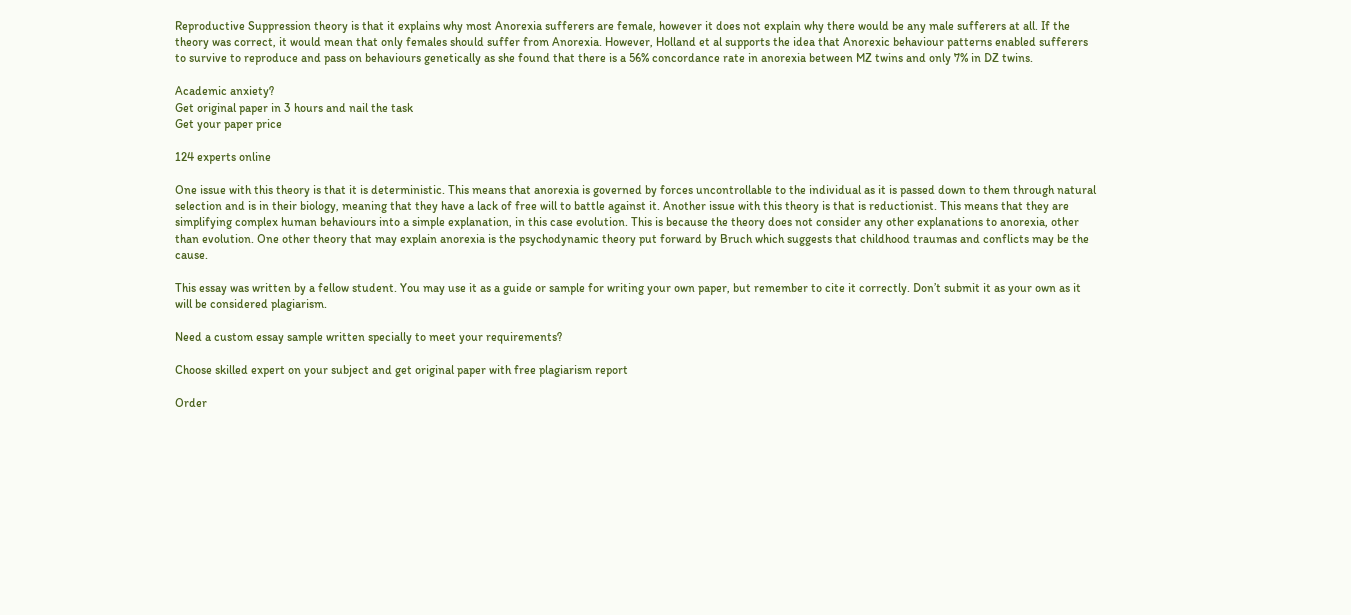Reproductive Suppression theory is that it explains why most Anorexia sufferers are female, however it does not explain why there would be any male sufferers at all. If the theory was correct, it would mean that only females should suffer from Anorexia. However, Holland et al supports the idea that Anorexic behaviour patterns enabled sufferers to survive to reproduce and pass on behaviours genetically as she found that there is a 56% concordance rate in anorexia between MZ twins and only 7% in DZ twins.

Academic anxiety?
Get original paper in 3 hours and nail the task
Get your paper price

124 experts online

One issue with this theory is that it is deterministic. This means that anorexia is governed by forces uncontrollable to the individual as it is passed down to them through natural selection and is in their biology, meaning that they have a lack of free will to battle against it. Another issue with this theory is that is reductionist. This means that they are simplifying complex human behaviours into a simple explanation, in this case evolution. This is because the theory does not consider any other explanations to anorexia, other than evolution. One other theory that may explain anorexia is the psychodynamic theory put forward by Bruch which suggests that childhood traumas and conflicts may be the cause.

This essay was written by a fellow student. You may use it as a guide or sample for writing your own paper, but remember to cite it correctly. Don’t submit it as your own as it will be considered plagiarism.

Need a custom essay sample written specially to meet your requirements?

Choose skilled expert on your subject and get original paper with free plagiarism report

Order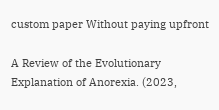custom paper Without paying upfront

A Review of the Evolutionary Explanation of Anorexia. (2023,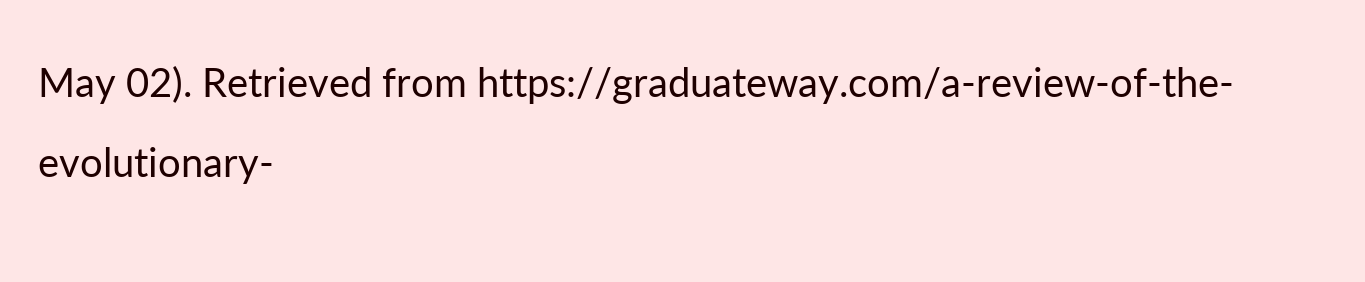May 02). Retrieved from https://graduateway.com/a-review-of-the-evolutionary-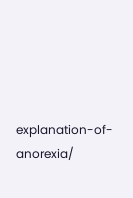explanation-of-anorexia/